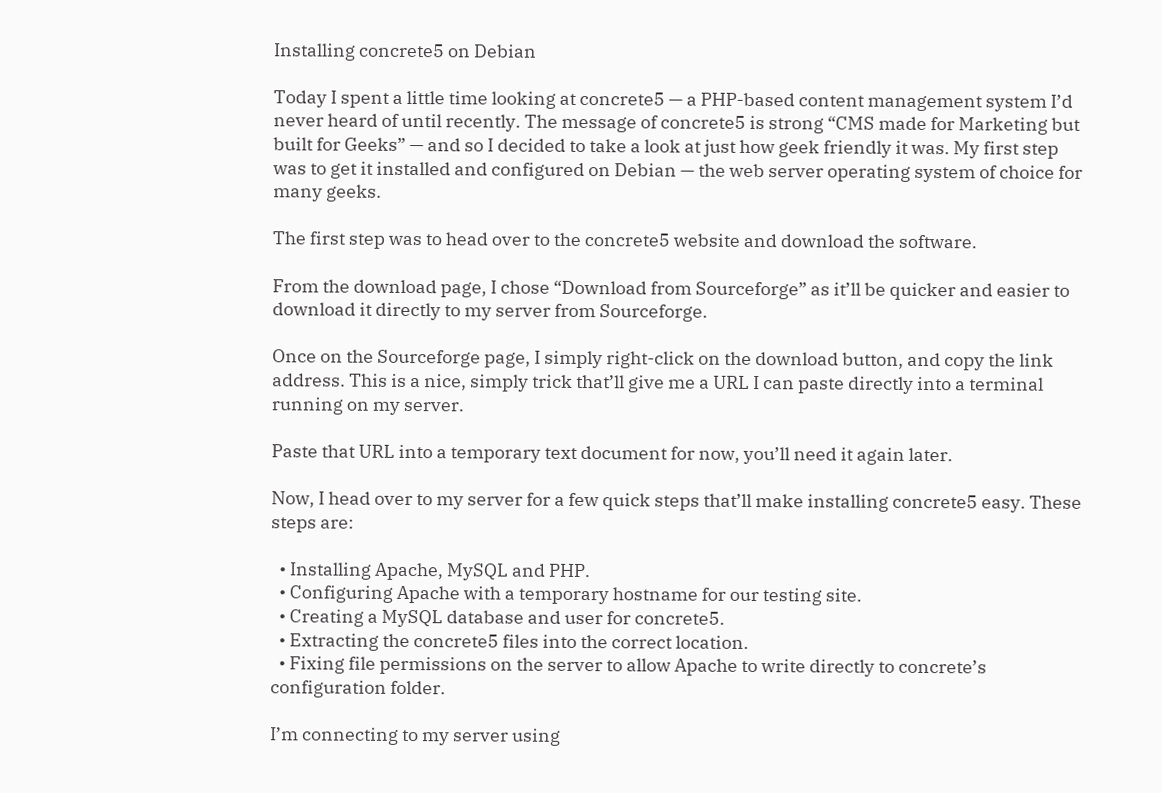Installing concrete5 on Debian

Today I spent a little time looking at concrete5 — a PHP-based content management system I’d never heard of until recently. The message of concrete5 is strong “CMS made for Marketing but built for Geeks” — and so I decided to take a look at just how geek friendly it was. My first step was to get it installed and configured on Debian — the web server operating system of choice for many geeks.

The first step was to head over to the concrete5 website and download the software.

From the download page, I chose “Download from Sourceforge” as it’ll be quicker and easier to download it directly to my server from Sourceforge.

Once on the Sourceforge page, I simply right-click on the download button, and copy the link address. This is a nice, simply trick that’ll give me a URL I can paste directly into a terminal running on my server.

Paste that URL into a temporary text document for now, you’ll need it again later.

Now, I head over to my server for a few quick steps that’ll make installing concrete5 easy. These steps are:

  • Installing Apache, MySQL and PHP.
  • Configuring Apache with a temporary hostname for our testing site.
  • Creating a MySQL database and user for concrete5.
  • Extracting the concrete5 files into the correct location.
  • Fixing file permissions on the server to allow Apache to write directly to concrete’s configuration folder.

I’m connecting to my server using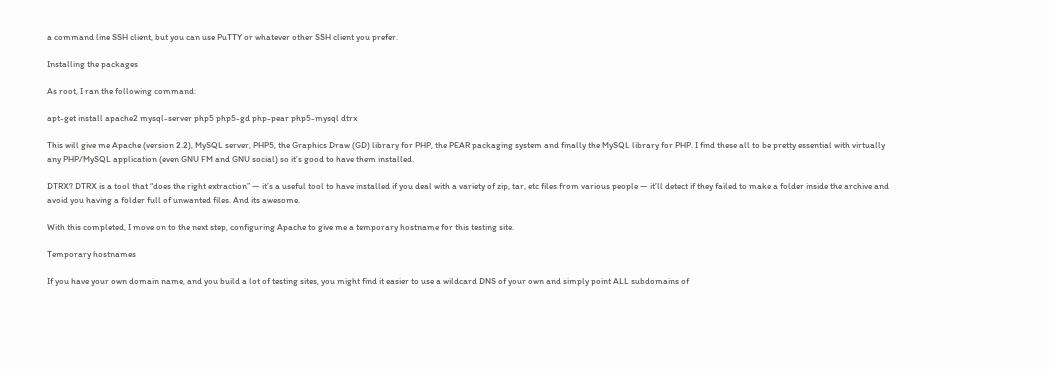a command line SSH client, but you can use PuTTY or whatever other SSH client you prefer.

Installing the packages

As root, I ran the following command:

apt-get install apache2 mysql-server php5 php5-gd php-pear php5-mysql dtrx

This will give me Apache (version 2.2), MySQL server, PHP5, the Graphics Draw (GD) library for PHP, the PEAR packaging system and finally the MySQL library for PHP. I find these all to be pretty essential with virtually any PHP/MySQL application (even GNU FM and GNU social) so it’s good to have them installed.

DTRX? DTRX is a tool that “does the right extraction” — it’s a useful tool to have installed if you deal with a variety of zip, tar, etc files from various people — it’ll detect if they failed to make a folder inside the archive and avoid you having a folder full of unwanted files. And its awesome.

With this completed, I move on to the next step, configuring Apache to give me a temporary hostname for this testing site.

Temporary hostnames

If you have your own domain name, and you build a lot of testing sites, you might find it easier to use a wildcard DNS of your own and simply point ALL subdomains of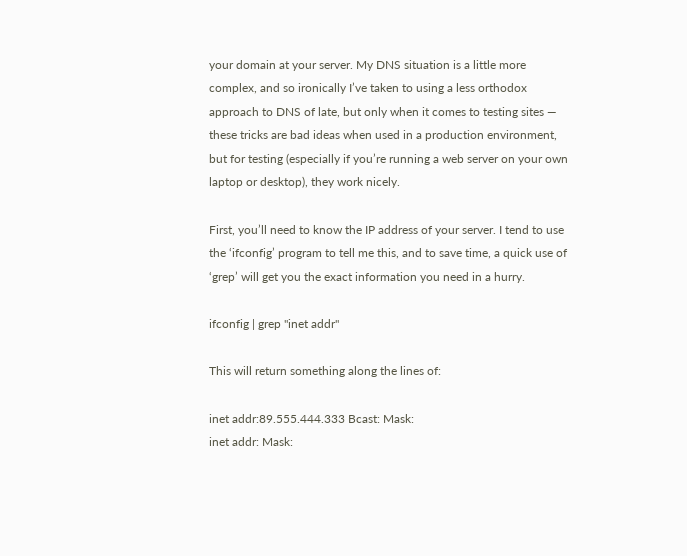your domain at your server. My DNS situation is a little more complex, and so ironically I’ve taken to using a less orthodox approach to DNS of late, but only when it comes to testing sites — these tricks are bad ideas when used in a production environment, but for testing (especially if you’re running a web server on your own laptop or desktop), they work nicely.

First, you’ll need to know the IP address of your server. I tend to use the ‘ifconfig’ program to tell me this, and to save time, a quick use of ‘grep’ will get you the exact information you need in a hurry.

ifconfig | grep "inet addr"

This will return something along the lines of:

inet addr:89.555.444.333 Bcast: Mask:
inet addr: Mask: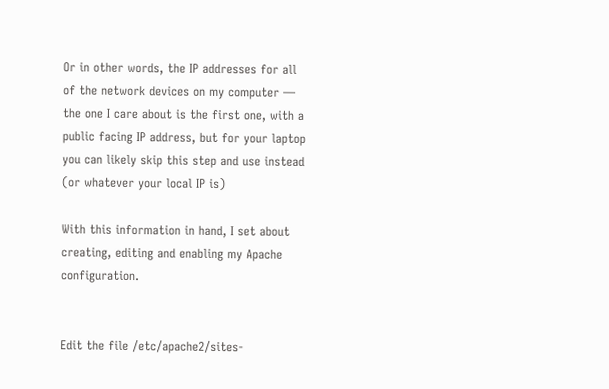Or in other words, the IP addresses for all of the network devices on my computer — the one I care about is the first one, with a public facing IP address, but for your laptop you can likely skip this step and use instead (or whatever your local IP is)

With this information in hand, I set about creating, editing and enabling my Apache configuration.


Edit the file /etc/apache2/sites-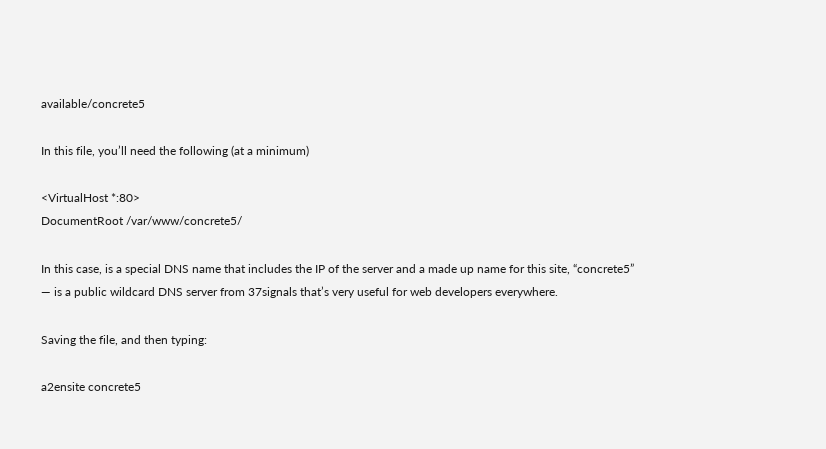available/concrete5

In this file, you’ll need the following (at a minimum)

<VirtualHost *:80>
DocumentRoot /var/www/concrete5/

In this case, is a special DNS name that includes the IP of the server and a made up name for this site, “concrete5” — is a public wildcard DNS server from 37signals that’s very useful for web developers everywhere.

Saving the file, and then typing:

a2ensite concrete5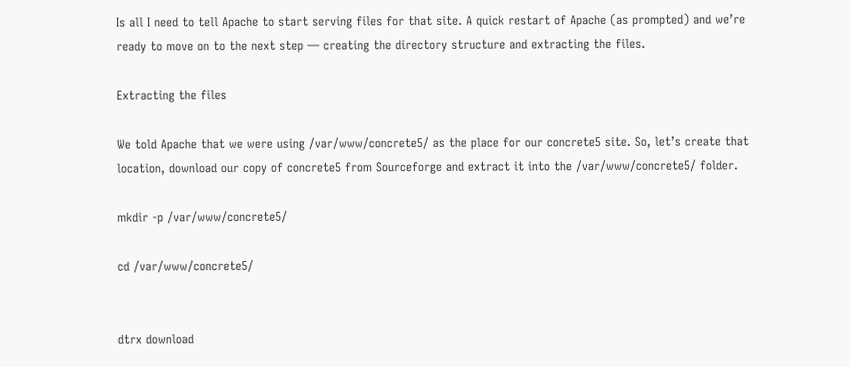Is all I need to tell Apache to start serving files for that site. A quick restart of Apache (as prompted) and we’re ready to move on to the next step — creating the directory structure and extracting the files.

Extracting the files

We told Apache that we were using /var/www/concrete5/ as the place for our concrete5 site. So, let’s create that location, download our copy of concrete5 from Sourceforge and extract it into the /var/www/concrete5/ folder.

mkdir -p /var/www/concrete5/

cd /var/www/concrete5/


dtrx download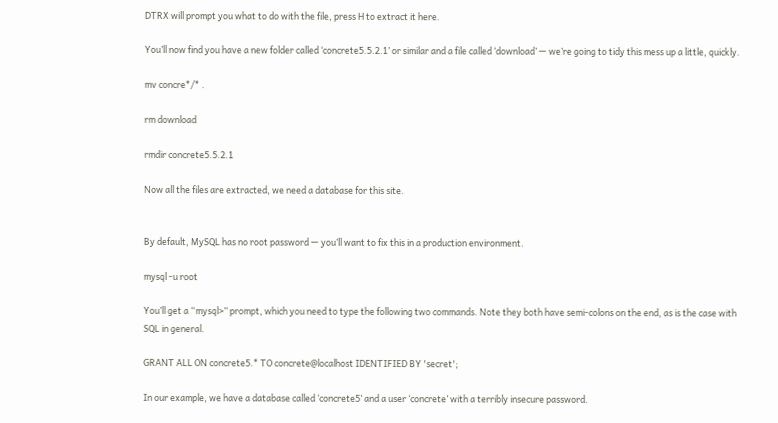DTRX will prompt you what to do with the file, press H to extract it here.

You’ll now find you have a new folder called ‘concrete5.5.2.1’ or similar and a file called ‘download’ — we’re going to tidy this mess up a little, quickly.

mv concre*/* .

rm download

rmdir concrete5.5.2.1

Now all the files are extracted, we need a database for this site.


By default, MySQL has no root password — you’ll want to fix this in a production environment.

mysql -u root

You’ll get a “mysql>” prompt, which you need to type the following two commands. Note they both have semi-colons on the end, as is the case with SQL in general.

GRANT ALL ON concrete5.* TO concrete@localhost IDENTIFIED BY 'secret';

In our example, we have a database called ‘concrete5’ and a user ‘concrete’ with a terribly insecure password.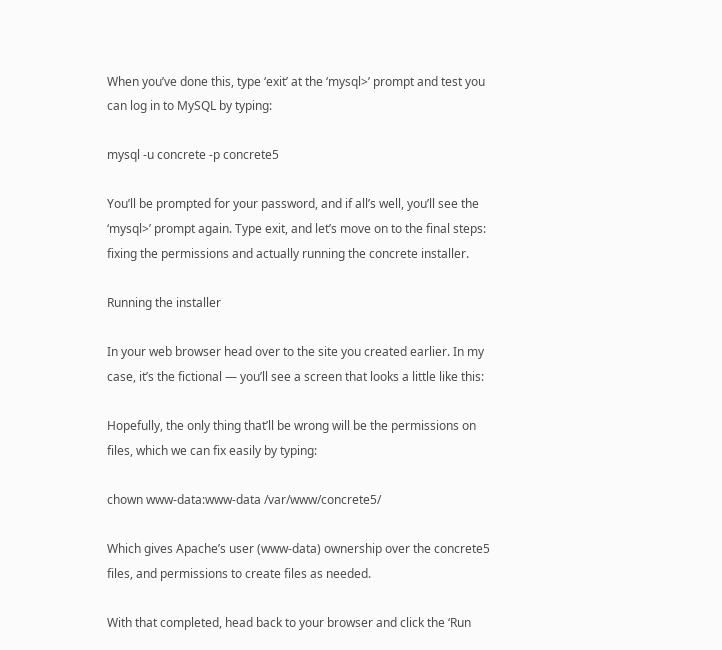When you’ve done this, type ‘exit’ at the ‘mysql>’ prompt and test you can log in to MySQL by typing:

mysql -u concrete -p concrete5

You’ll be prompted for your password, and if all’s well, you’ll see the ‘mysql>’ prompt again. Type exit, and let’s move on to the final steps: fixing the permissions and actually running the concrete installer.

Running the installer

In your web browser head over to the site you created earlier. In my case, it’s the fictional — you’ll see a screen that looks a little like this:

Hopefully, the only thing that’ll be wrong will be the permissions on files, which we can fix easily by typing:

chown www-data:www-data /var/www/concrete5/

Which gives Apache’s user (www-data) ownership over the concrete5 files, and permissions to create files as needed.

With that completed, head back to your browser and click the ‘Run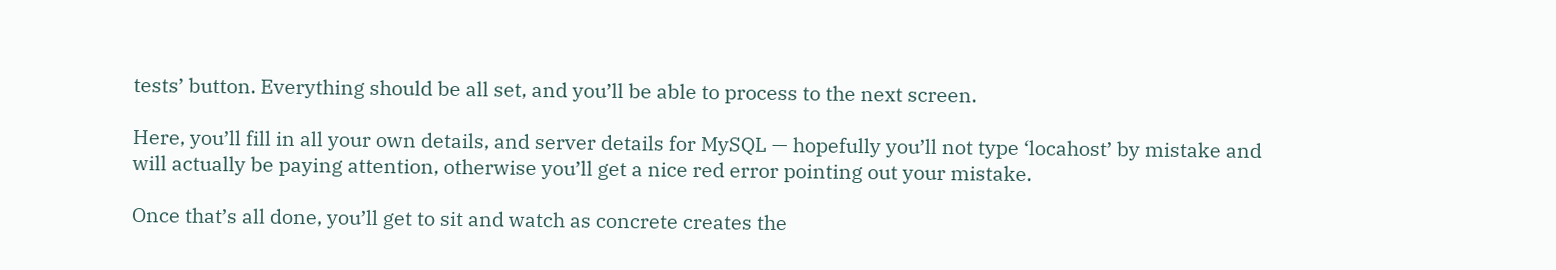tests’ button. Everything should be all set, and you’ll be able to process to the next screen.

Here, you’ll fill in all your own details, and server details for MySQL — hopefully you’ll not type ‘locahost’ by mistake and will actually be paying attention, otherwise you’ll get a nice red error pointing out your mistake.

Once that’s all done, you’ll get to sit and watch as concrete creates the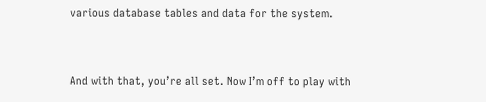various database tables and data for the system.


And with that, you’re all set. Now I’m off to play with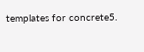templates for concrete5.